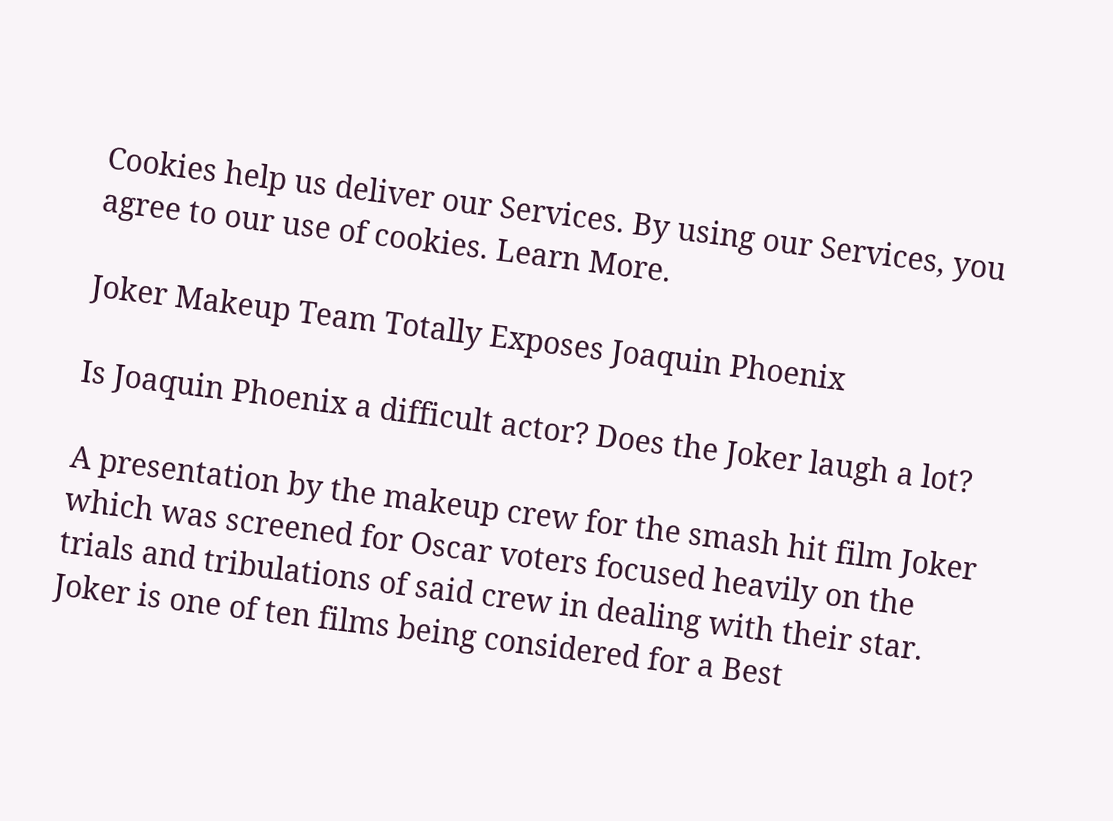Cookies help us deliver our Services. By using our Services, you agree to our use of cookies. Learn More.

Joker Makeup Team Totally Exposes Joaquin Phoenix

Is Joaquin Phoenix a difficult actor? Does the Joker laugh a lot?

A presentation by the makeup crew for the smash hit film Joker which was screened for Oscar voters focused heavily on the trials and tribulations of said crew in dealing with their star. Joker is one of ten films being considered for a Best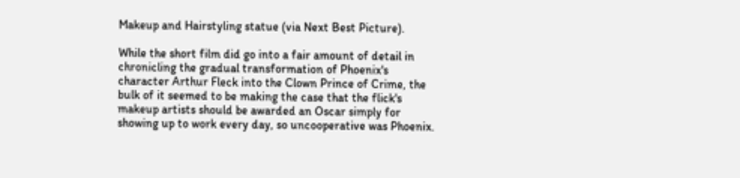Makeup and Hairstyling statue (via Next Best Picture).

While the short film did go into a fair amount of detail in chronicling the gradual transformation of Phoenix's character Arthur Fleck into the Clown Prince of Crime, the bulk of it seemed to be making the case that the flick's makeup artists should be awarded an Oscar simply for showing up to work every day, so uncooperative was Phoenix.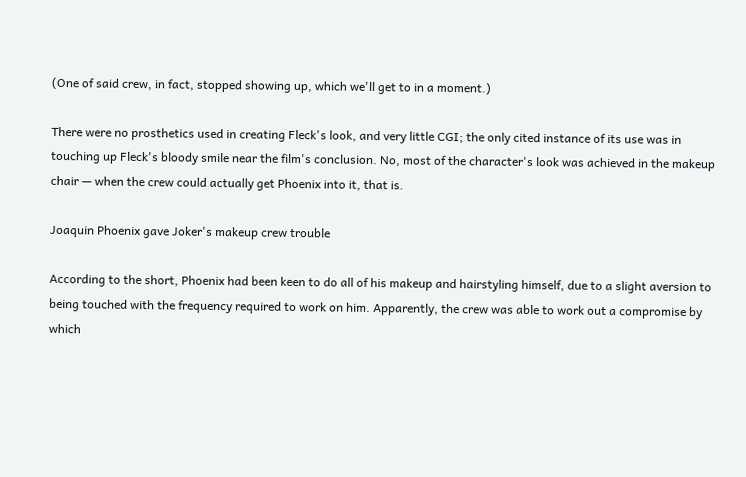(One of said crew, in fact, stopped showing up, which we'll get to in a moment.)

There were no prosthetics used in creating Fleck's look, and very little CGI; the only cited instance of its use was in touching up Fleck's bloody smile near the film's conclusion. No, most of the character's look was achieved in the makeup chair — when the crew could actually get Phoenix into it, that is.

Joaquin Phoenix gave Joker's makeup crew trouble

According to the short, Phoenix had been keen to do all of his makeup and hairstyling himself, due to a slight aversion to being touched with the frequency required to work on him. Apparently, the crew was able to work out a compromise by which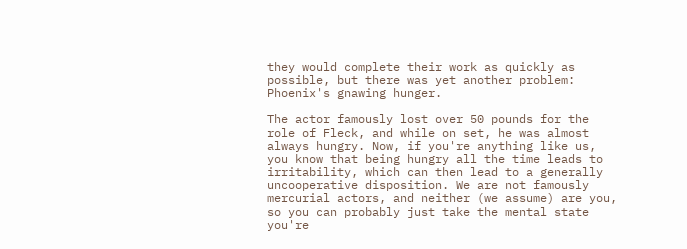they would complete their work as quickly as possible, but there was yet another problem: Phoenix's gnawing hunger.

The actor famously lost over 50 pounds for the role of Fleck, and while on set, he was almost always hungry. Now, if you're anything like us, you know that being hungry all the time leads to irritability, which can then lead to a generally uncooperative disposition. We are not famously mercurial actors, and neither (we assume) are you, so you can probably just take the mental state you're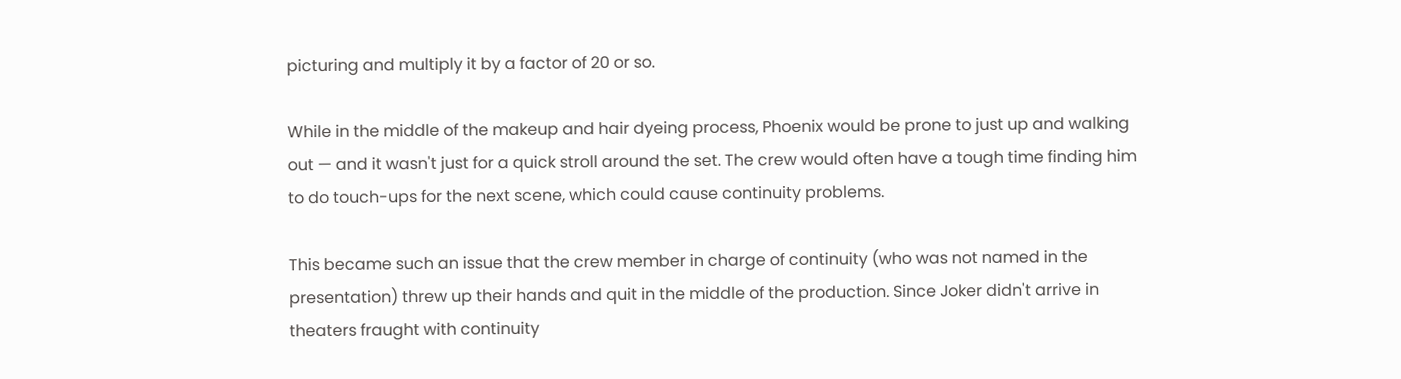picturing and multiply it by a factor of 20 or so.

While in the middle of the makeup and hair dyeing process, Phoenix would be prone to just up and walking out — and it wasn't just for a quick stroll around the set. The crew would often have a tough time finding him to do touch-ups for the next scene, which could cause continuity problems.

This became such an issue that the crew member in charge of continuity (who was not named in the presentation) threw up their hands and quit in the middle of the production. Since Joker didn't arrive in theaters fraught with continuity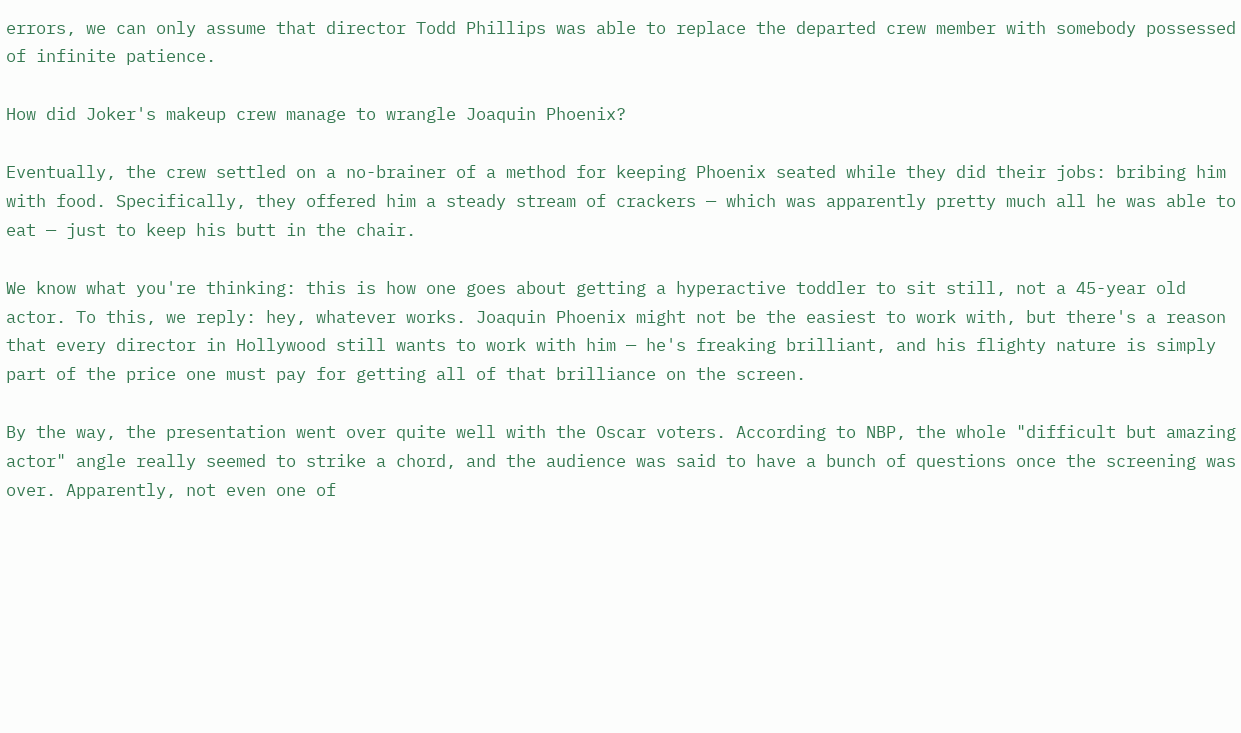errors, we can only assume that director Todd Phillips was able to replace the departed crew member with somebody possessed of infinite patience.

How did Joker's makeup crew manage to wrangle Joaquin Phoenix?

Eventually, the crew settled on a no-brainer of a method for keeping Phoenix seated while they did their jobs: bribing him with food. Specifically, they offered him a steady stream of crackers — which was apparently pretty much all he was able to eat — just to keep his butt in the chair.

We know what you're thinking: this is how one goes about getting a hyperactive toddler to sit still, not a 45-year old actor. To this, we reply: hey, whatever works. Joaquin Phoenix might not be the easiest to work with, but there's a reason that every director in Hollywood still wants to work with him — he's freaking brilliant, and his flighty nature is simply part of the price one must pay for getting all of that brilliance on the screen.

By the way, the presentation went over quite well with the Oscar voters. According to NBP, the whole "difficult but amazing actor" angle really seemed to strike a chord, and the audience was said to have a bunch of questions once the screening was over. Apparently, not even one of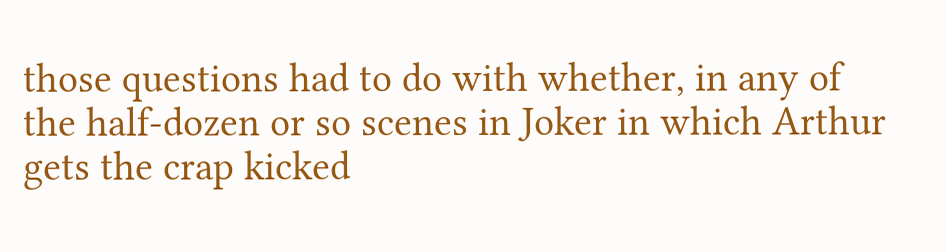those questions had to do with whether, in any of the half-dozen or so scenes in Joker in which Arthur gets the crap kicked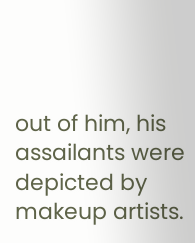out of him, his assailants were depicted by makeup artists.